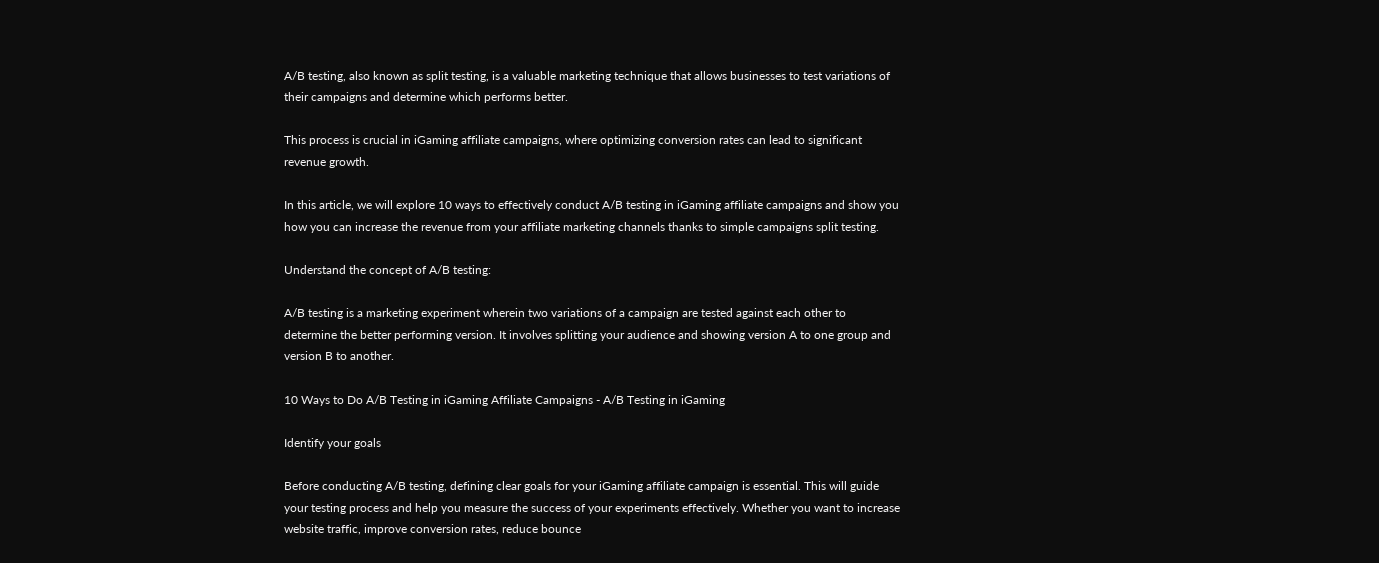A/B testing, also known as split testing, is a valuable marketing technique that allows businesses to test variations of their campaigns and determine which performs better.

This process is crucial in iGaming affiliate campaigns, where optimizing conversion rates can lead to significant revenue growth.

In this article, we will explore 10 ways to effectively conduct A/B testing in iGaming affiliate campaigns and show you how you can increase the revenue from your affiliate marketing channels thanks to simple campaigns split testing.

Understand the concept of A/B testing:

A/B testing is a marketing experiment wherein two variations of a campaign are tested against each other to determine the better performing version. It involves splitting your audience and showing version A to one group and version B to another.

10 Ways to Do A/B Testing in iGaming Affiliate Campaigns - A/B Testing in iGaming

Identify your goals

Before conducting A/B testing, defining clear goals for your iGaming affiliate campaign is essential. This will guide your testing process and help you measure the success of your experiments effectively. Whether you want to increase website traffic, improve conversion rates, reduce bounce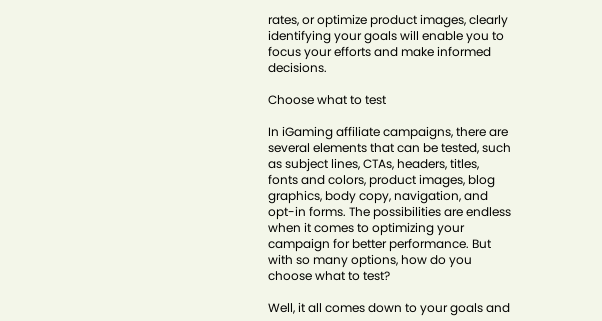rates, or optimize product images, clearly identifying your goals will enable you to focus your efforts and make informed decisions.

Choose what to test

In iGaming affiliate campaigns, there are several elements that can be tested, such as subject lines, CTAs, headers, titles, fonts and colors, product images, blog graphics, body copy, navigation, and opt-in forms. The possibilities are endless when it comes to optimizing your campaign for better performance. But with so many options, how do you choose what to test?

Well, it all comes down to your goals and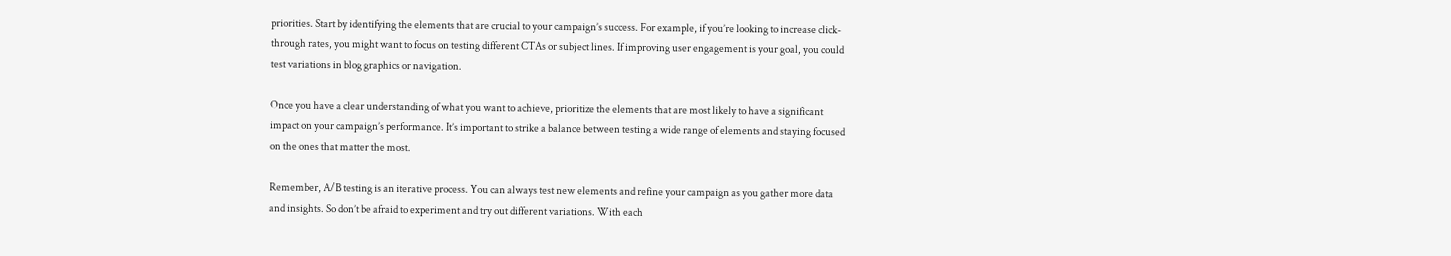priorities. Start by identifying the elements that are crucial to your campaign’s success. For example, if you’re looking to increase click-through rates, you might want to focus on testing different CTAs or subject lines. If improving user engagement is your goal, you could test variations in blog graphics or navigation.

Once you have a clear understanding of what you want to achieve, prioritize the elements that are most likely to have a significant impact on your campaign’s performance. It’s important to strike a balance between testing a wide range of elements and staying focused on the ones that matter the most.

Remember, A/B testing is an iterative process. You can always test new elements and refine your campaign as you gather more data and insights. So don’t be afraid to experiment and try out different variations. With each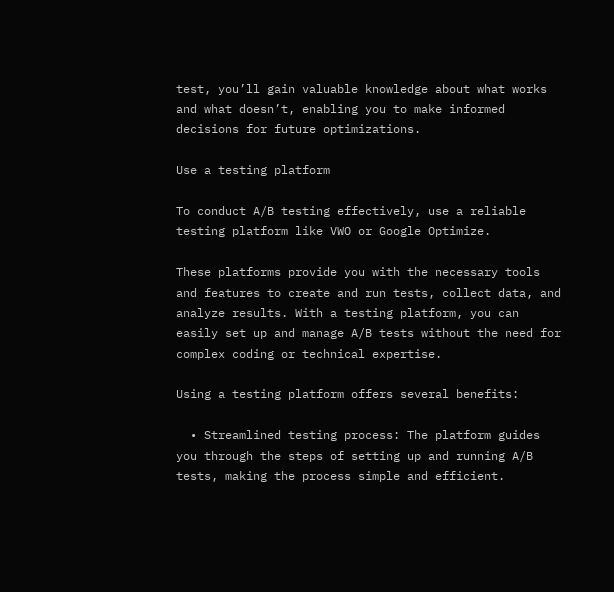test, you’ll gain valuable knowledge about what works and what doesn’t, enabling you to make informed decisions for future optimizations.

Use a testing platform

To conduct A/B testing effectively, use a reliable testing platform like VWO or Google Optimize.

These platforms provide you with the necessary tools and features to create and run tests, collect data, and analyze results. With a testing platform, you can easily set up and manage A/B tests without the need for complex coding or technical expertise.

Using a testing platform offers several benefits:

  • Streamlined testing process: The platform guides you through the steps of setting up and running A/B tests, making the process simple and efficient.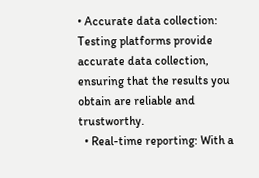• Accurate data collection: Testing platforms provide accurate data collection, ensuring that the results you obtain are reliable and trustworthy.
  • Real-time reporting: With a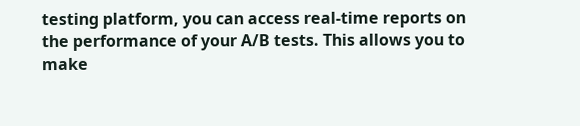testing platform, you can access real-time reports on the performance of your A/B tests. This allows you to make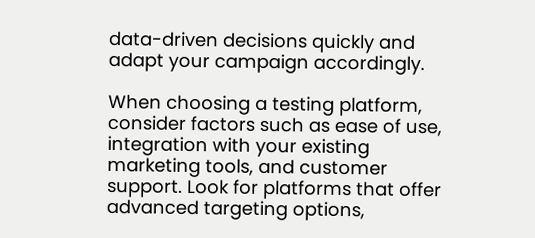data-driven decisions quickly and adapt your campaign accordingly.

When choosing a testing platform, consider factors such as ease of use, integration with your existing marketing tools, and customer support. Look for platforms that offer advanced targeting options,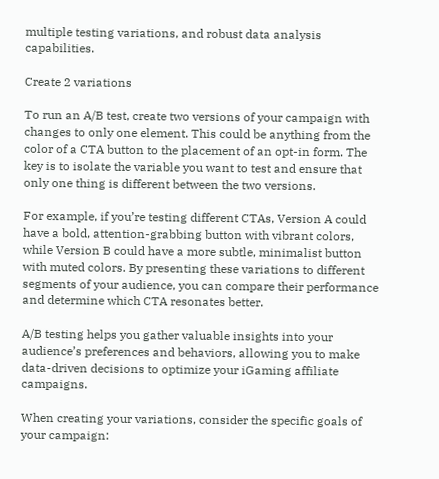multiple testing variations, and robust data analysis capabilities.

Create 2 variations

To run an A/B test, create two versions of your campaign with changes to only one element. This could be anything from the color of a CTA button to the placement of an opt-in form. The key is to isolate the variable you want to test and ensure that only one thing is different between the two versions.

For example, if you’re testing different CTAs, Version A could have a bold, attention-grabbing button with vibrant colors, while Version B could have a more subtle, minimalist button with muted colors. By presenting these variations to different segments of your audience, you can compare their performance and determine which CTA resonates better.

A/B testing helps you gather valuable insights into your audience’s preferences and behaviors, allowing you to make data-driven decisions to optimize your iGaming affiliate campaigns.

When creating your variations, consider the specific goals of your campaign: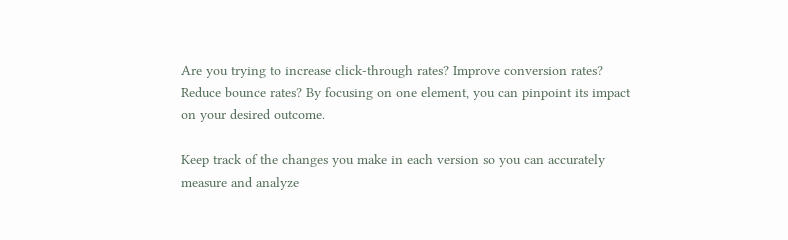Are you trying to increase click-through rates? Improve conversion rates? Reduce bounce rates? By focusing on one element, you can pinpoint its impact on your desired outcome.

Keep track of the changes you make in each version so you can accurately measure and analyze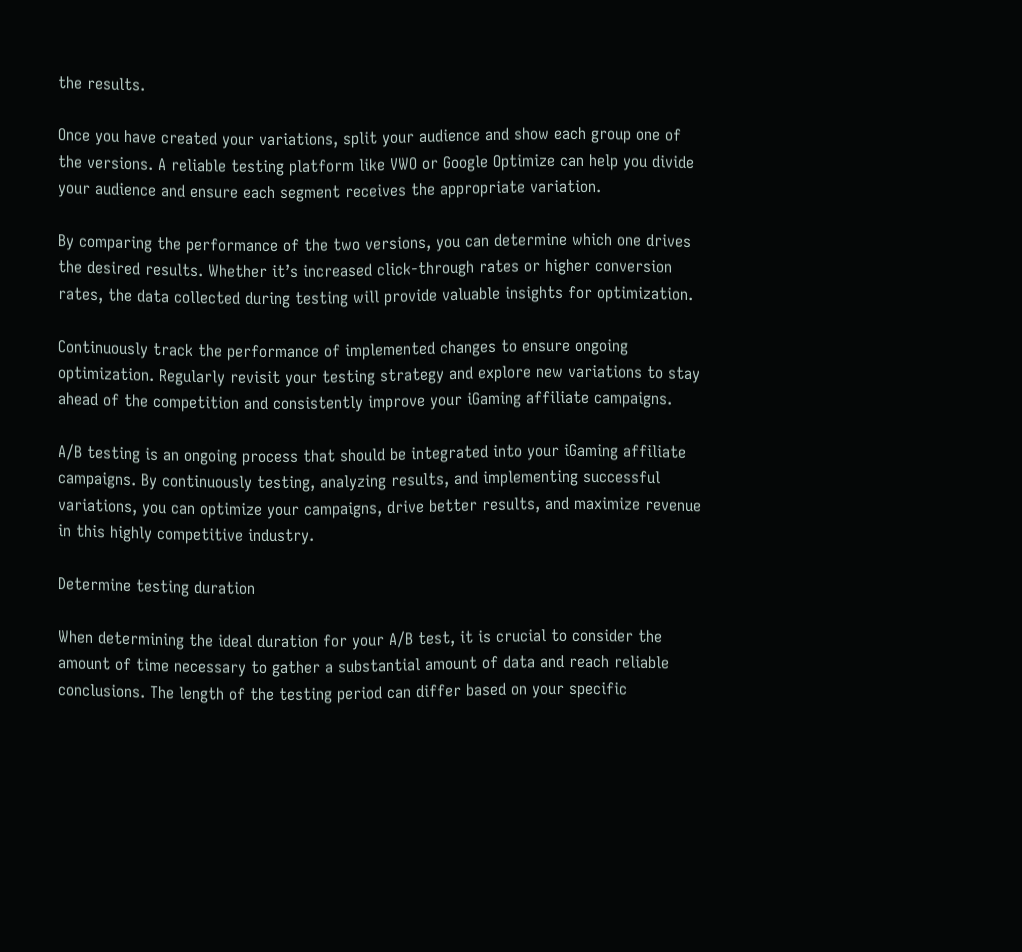the results.

Once you have created your variations, split your audience and show each group one of the versions. A reliable testing platform like VWO or Google Optimize can help you divide your audience and ensure each segment receives the appropriate variation.

By comparing the performance of the two versions, you can determine which one drives the desired results. Whether it’s increased click-through rates or higher conversion rates, the data collected during testing will provide valuable insights for optimization.

Continuously track the performance of implemented changes to ensure ongoing optimization. Regularly revisit your testing strategy and explore new variations to stay ahead of the competition and consistently improve your iGaming affiliate campaigns.

A/B testing is an ongoing process that should be integrated into your iGaming affiliate campaigns. By continuously testing, analyzing results, and implementing successful variations, you can optimize your campaigns, drive better results, and maximize revenue in this highly competitive industry.

Determine testing duration

When determining the ideal duration for your A/B test, it is crucial to consider the amount of time necessary to gather a substantial amount of data and reach reliable conclusions. The length of the testing period can differ based on your specific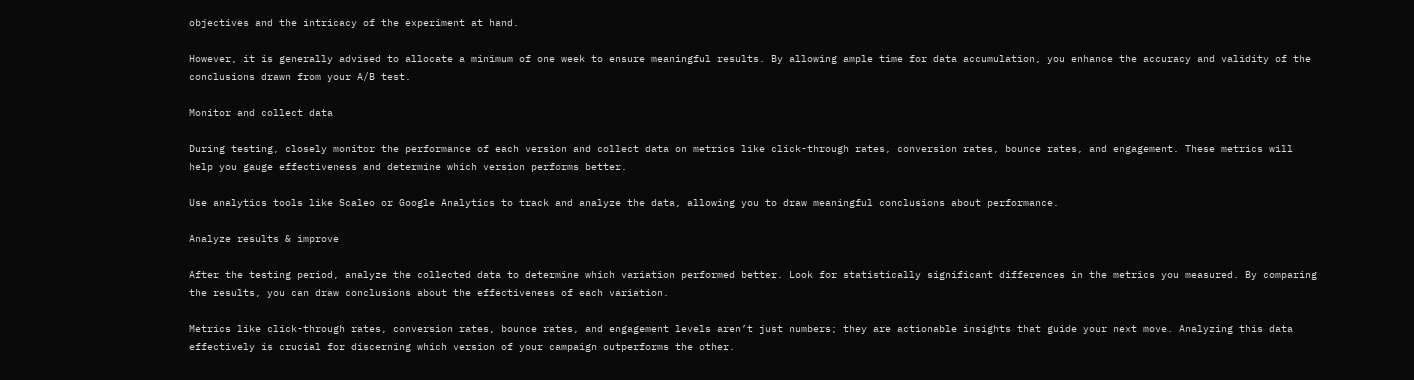objectives and the intricacy of the experiment at hand.

However, it is generally advised to allocate a minimum of one week to ensure meaningful results. By allowing ample time for data accumulation, you enhance the accuracy and validity of the conclusions drawn from your A/B test.

Monitor and collect data

During testing, closely monitor the performance of each version and collect data on metrics like click-through rates, conversion rates, bounce rates, and engagement. These metrics will help you gauge effectiveness and determine which version performs better.

Use analytics tools like Scaleo or Google Analytics to track and analyze the data, allowing you to draw meaningful conclusions about performance.

Analyze results & improve

After the testing period, analyze the collected data to determine which variation performed better. Look for statistically significant differences in the metrics you measured. By comparing the results, you can draw conclusions about the effectiveness of each variation.

Metrics like click-through rates, conversion rates, bounce rates, and engagement levels aren’t just numbers; they are actionable insights that guide your next move. Analyzing this data effectively is crucial for discerning which version of your campaign outperforms the other.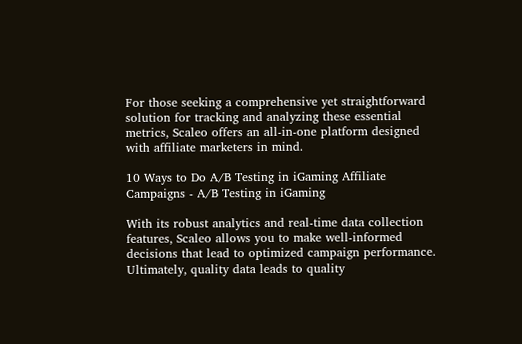For those seeking a comprehensive yet straightforward solution for tracking and analyzing these essential metrics, Scaleo offers an all-in-one platform designed with affiliate marketers in mind.

10 Ways to Do A/B Testing in iGaming Affiliate Campaigns - A/B Testing in iGaming

With its robust analytics and real-time data collection features, Scaleo allows you to make well-informed decisions that lead to optimized campaign performance. Ultimately, quality data leads to quality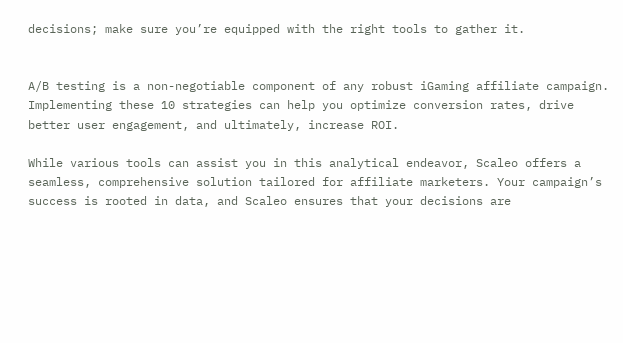decisions; make sure you’re equipped with the right tools to gather it.


A/B testing is a non-negotiable component of any robust iGaming affiliate campaign. Implementing these 10 strategies can help you optimize conversion rates, drive better user engagement, and ultimately, increase ROI.

While various tools can assist you in this analytical endeavor, Scaleo offers a seamless, comprehensive solution tailored for affiliate marketers. Your campaign’s success is rooted in data, and Scaleo ensures that your decisions are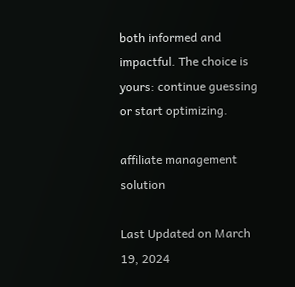both informed and impactful. The choice is yours: continue guessing or start optimizing.

affiliate management solution

Last Updated on March 19, 2024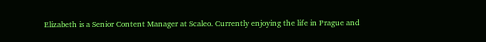Elizabeth is a Senior Content Manager at Scaleo. Currently enjoying the life in Prague and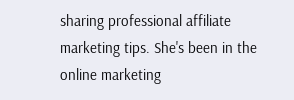sharing professional affiliate marketing tips. She's been in the online marketing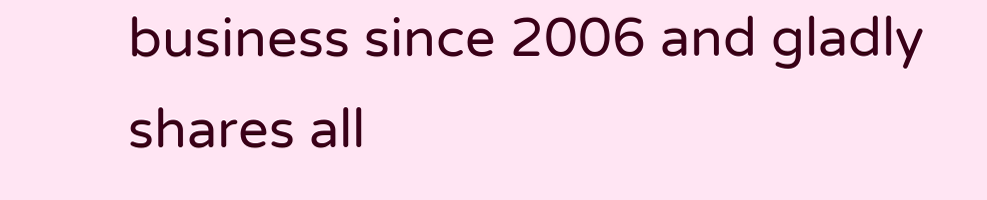business since 2006 and gladly shares all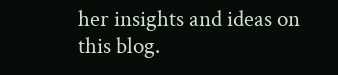her insights and ideas on this blog.